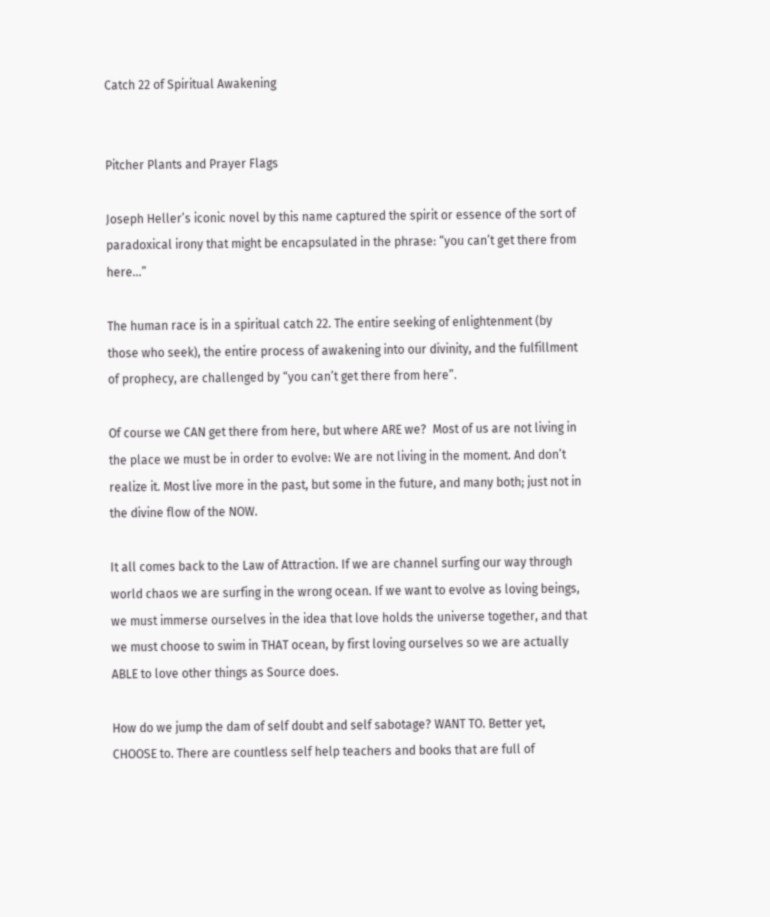Catch 22 of Spiritual Awakening


Pitcher Plants and Prayer Flags

Joseph Heller’s iconic novel by this name captured the spirit or essence of the sort of paradoxical irony that might be encapsulated in the phrase: “you can’t get there from here…”

The human race is in a spiritual catch 22. The entire seeking of enlightenment (by those who seek), the entire process of awakening into our divinity, and the fulfillment of prophecy, are challenged by “you can’t get there from here”.

Of course we CAN get there from here, but where ARE we?  Most of us are not living in the place we must be in order to evolve: We are not living in the moment. And don’t realize it. Most live more in the past, but some in the future, and many both; just not in the divine flow of the NOW.

It all comes back to the Law of Attraction. If we are channel surfing our way through world chaos we are surfing in the wrong ocean. If we want to evolve as loving beings, we must immerse ourselves in the idea that love holds the universe together, and that  we must choose to swim in THAT ocean, by first loving ourselves so we are actually ABLE to love other things as Source does.

How do we jump the dam of self doubt and self sabotage? WANT TO. Better yet, CHOOSE to. There are countless self help teachers and books that are full of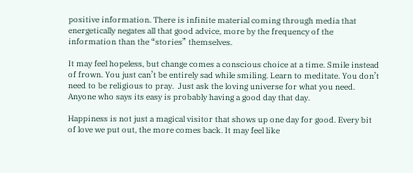positive information. There is infinite material coming through media that energetically negates all that good advice, more by the frequency of the information than the “stories” themselves.

It may feel hopeless, but change comes a conscious choice at a time. Smile instead of frown. You just can’t be entirely sad while smiling. Learn to meditate. You don’t need to be religious to pray.  Just ask the loving universe for what you need. Anyone who says its easy is probably having a good day that day.

Happiness is not just a magical visitor that shows up one day for good. Every bit of love we put out, the more comes back. It may feel like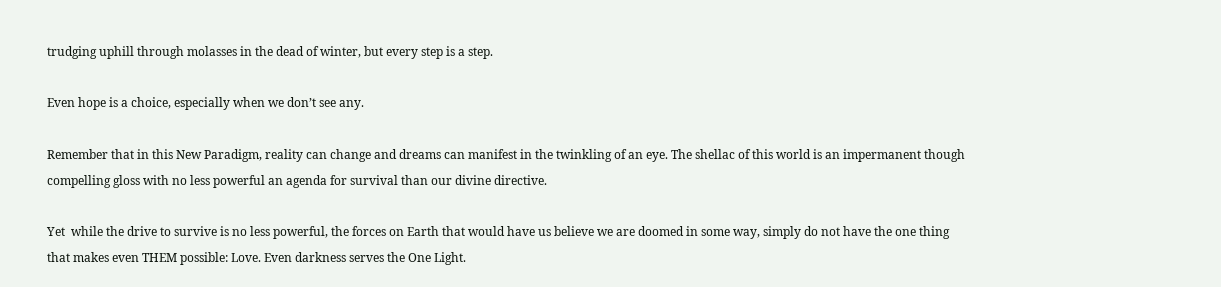trudging uphill through molasses in the dead of winter, but every step is a step.

Even hope is a choice, especially when we don’t see any.

Remember that in this New Paradigm, reality can change and dreams can manifest in the twinkling of an eye. The shellac of this world is an impermanent though compelling gloss with no less powerful an agenda for survival than our divine directive.

Yet  while the drive to survive is no less powerful, the forces on Earth that would have us believe we are doomed in some way, simply do not have the one thing that makes even THEM possible: Love. Even darkness serves the One Light.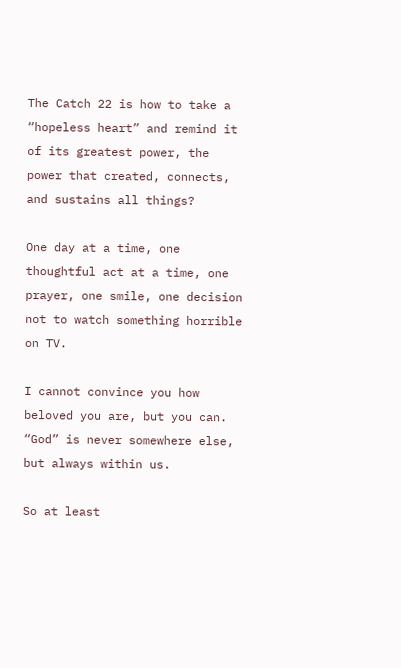The Catch 22 is how to take a “hopeless heart” and remind it of its greatest power, the power that created, connects, and sustains all things?

One day at a time, one thoughtful act at a time, one prayer, one smile, one decision not to watch something horrible on TV.

I cannot convince you how beloved you are, but you can. “God” is never somewhere else, but always within us.

So at least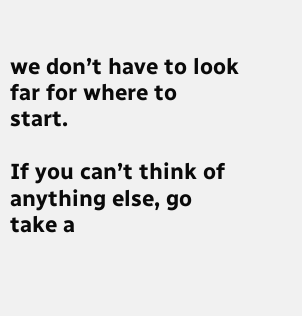we don’t have to look far for where to start.

If you can’t think of anything else, go take a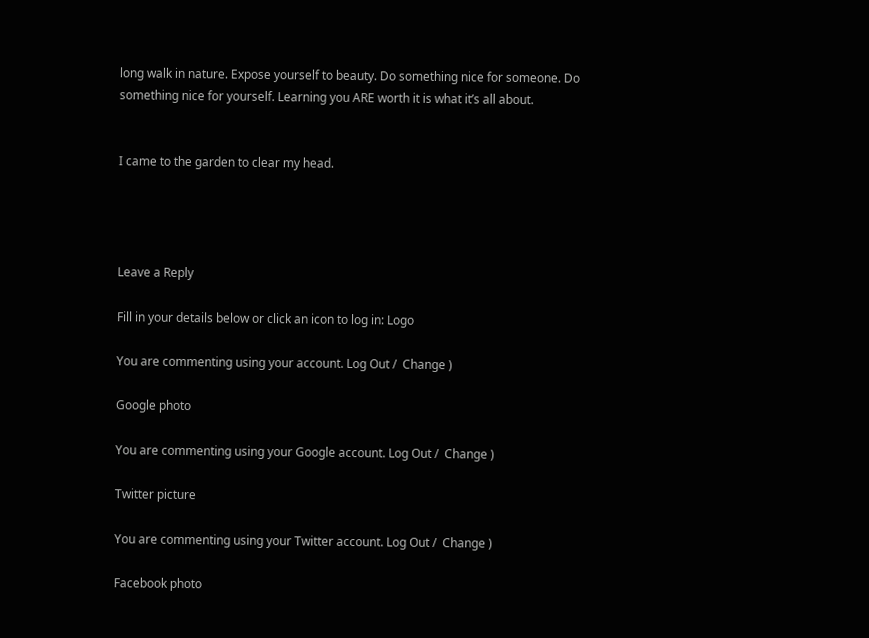long walk in nature. Expose yourself to beauty. Do something nice for someone. Do something nice for yourself. Learning you ARE worth it is what it’s all about.


I came to the garden to clear my head.




Leave a Reply

Fill in your details below or click an icon to log in: Logo

You are commenting using your account. Log Out /  Change )

Google photo

You are commenting using your Google account. Log Out /  Change )

Twitter picture

You are commenting using your Twitter account. Log Out /  Change )

Facebook photo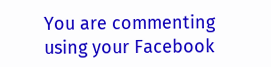You are commenting using your Facebook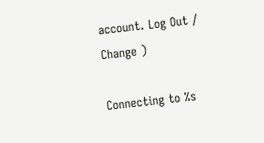account. Log Out /  Change )

Connecting to %s